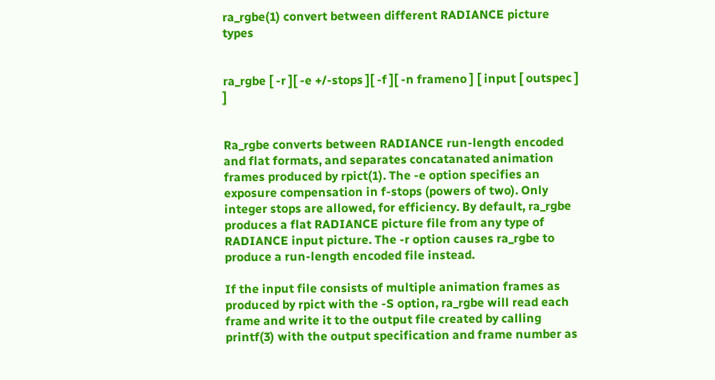ra_rgbe(1) convert between different RADIANCE picture types


ra_rgbe [ -r ][ -e +/-stops ][ -f ][ -n frameno ] [ input [ outspec ] ]


Ra_rgbe converts between RADIANCE run-length encoded and flat formats, and separates concatanated animation frames produced by rpict(1). The -e option specifies an exposure compensation in f-stops (powers of two). Only integer stops are allowed, for efficiency. By default, ra_rgbe produces a flat RADIANCE picture file from any type of RADIANCE input picture. The -r option causes ra_rgbe to produce a run-length encoded file instead.

If the input file consists of multiple animation frames as produced by rpict with the -S option, ra_rgbe will read each frame and write it to the output file created by calling printf(3) with the output specification and frame number as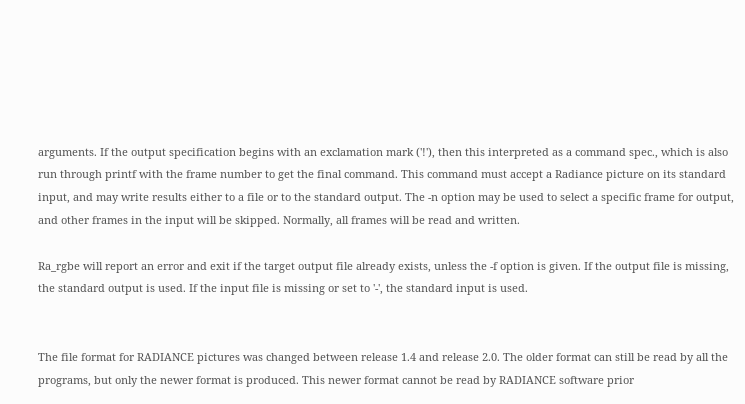arguments. If the output specification begins with an exclamation mark ('!'), then this interpreted as a command spec., which is also run through printf with the frame number to get the final command. This command must accept a Radiance picture on its standard input, and may write results either to a file or to the standard output. The -n option may be used to select a specific frame for output, and other frames in the input will be skipped. Normally, all frames will be read and written.

Ra_rgbe will report an error and exit if the target output file already exists, unless the -f option is given. If the output file is missing, the standard output is used. If the input file is missing or set to '-', the standard input is used.


The file format for RADIANCE pictures was changed between release 1.4 and release 2.0. The older format can still be read by all the programs, but only the newer format is produced. This newer format cannot be read by RADIANCE software prior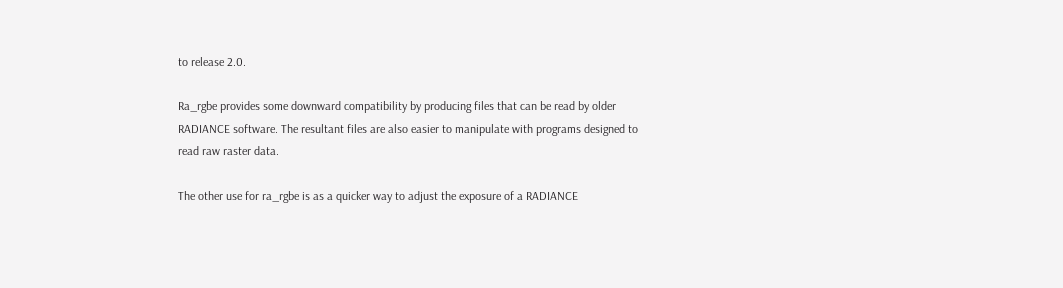to release 2.0.

Ra_rgbe provides some downward compatibility by producing files that can be read by older RADIANCE software. The resultant files are also easier to manipulate with programs designed to read raw raster data.

The other use for ra_rgbe is as a quicker way to adjust the exposure of a RADIANCE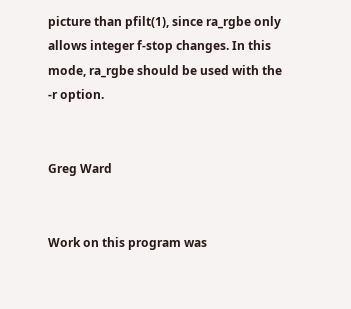picture than pfilt(1), since ra_rgbe only allows integer f-stop changes. In this mode, ra_rgbe should be used with the -r option.


Greg Ward


Work on this program was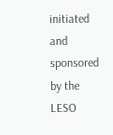initiated and sponsored by the LESO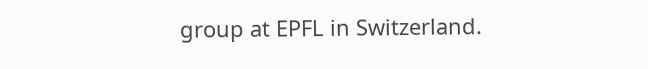group at EPFL in Switzerland.